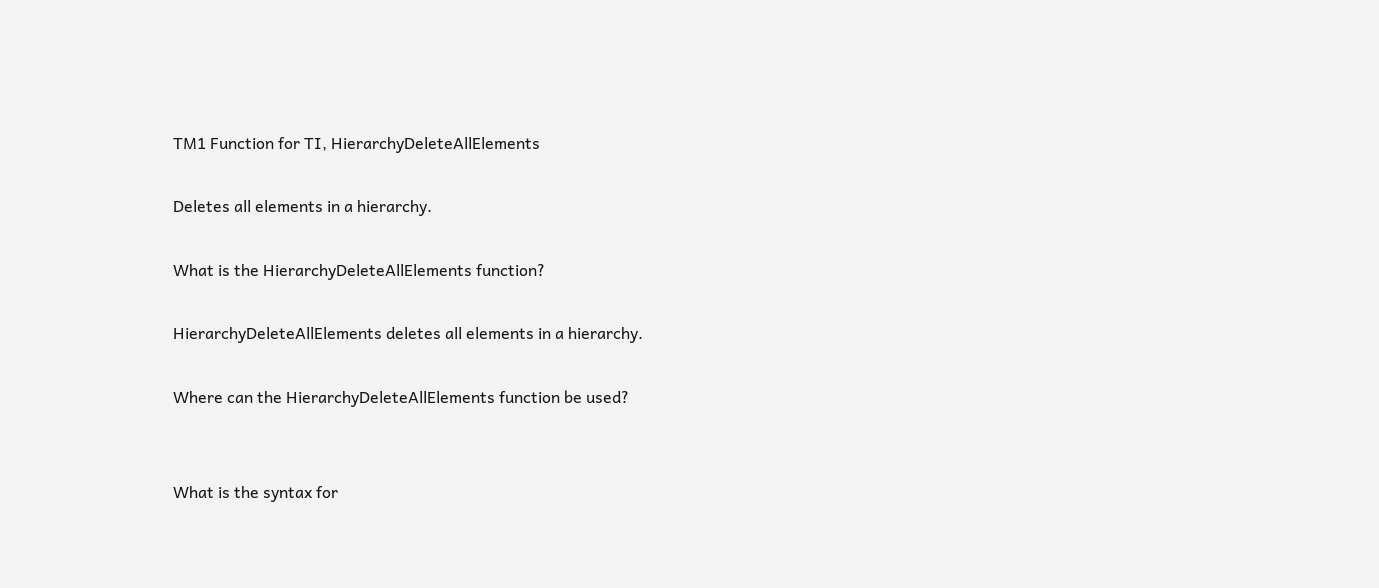TM1 Function for TI, HierarchyDeleteAllElements

Deletes all elements in a hierarchy.

What is the HierarchyDeleteAllElements function?

HierarchyDeleteAllElements deletes all elements in a hierarchy.

Where can the HierarchyDeleteAllElements function be used?


What is the syntax for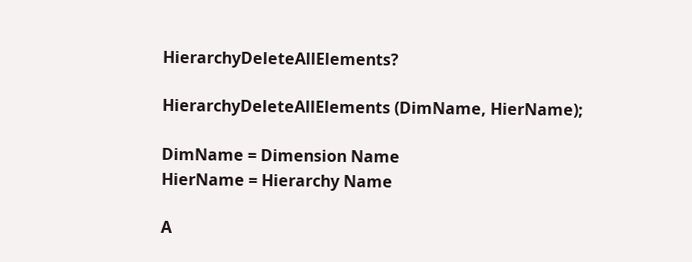HierarchyDeleteAllElements?

HierarchyDeleteAllElements (DimName, HierName);

DimName = Dimension Name
HierName = Hierarchy Name

A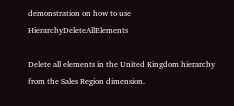demonstration on how to use HierarchyDeleteAllElements

Delete all elements in the United Kingdom hierarchy from the Sales Region dimension.